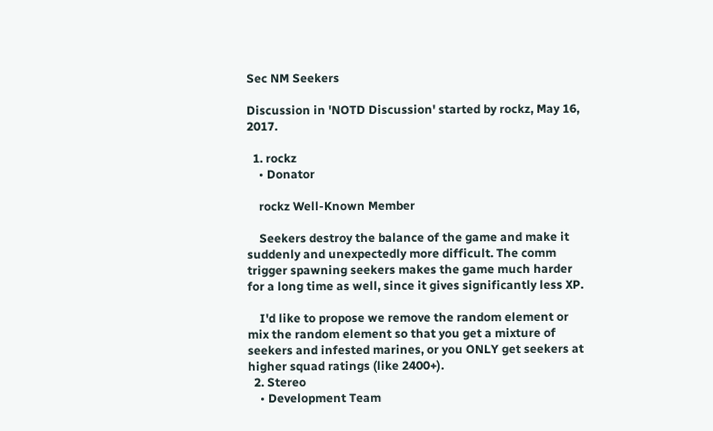Sec NM Seekers

Discussion in 'NOTD Discussion' started by rockz, May 16, 2017.

  1. rockz
    • Donator

    rockz Well-Known Member

    Seekers destroy the balance of the game and make it suddenly and unexpectedly more difficult. The comm trigger spawning seekers makes the game much harder for a long time as well, since it gives significantly less XP.

    I'd like to propose we remove the random element or mix the random element so that you get a mixture of seekers and infested marines, or you ONLY get seekers at higher squad ratings (like 2400+).
  2. Stereo
    • Development Team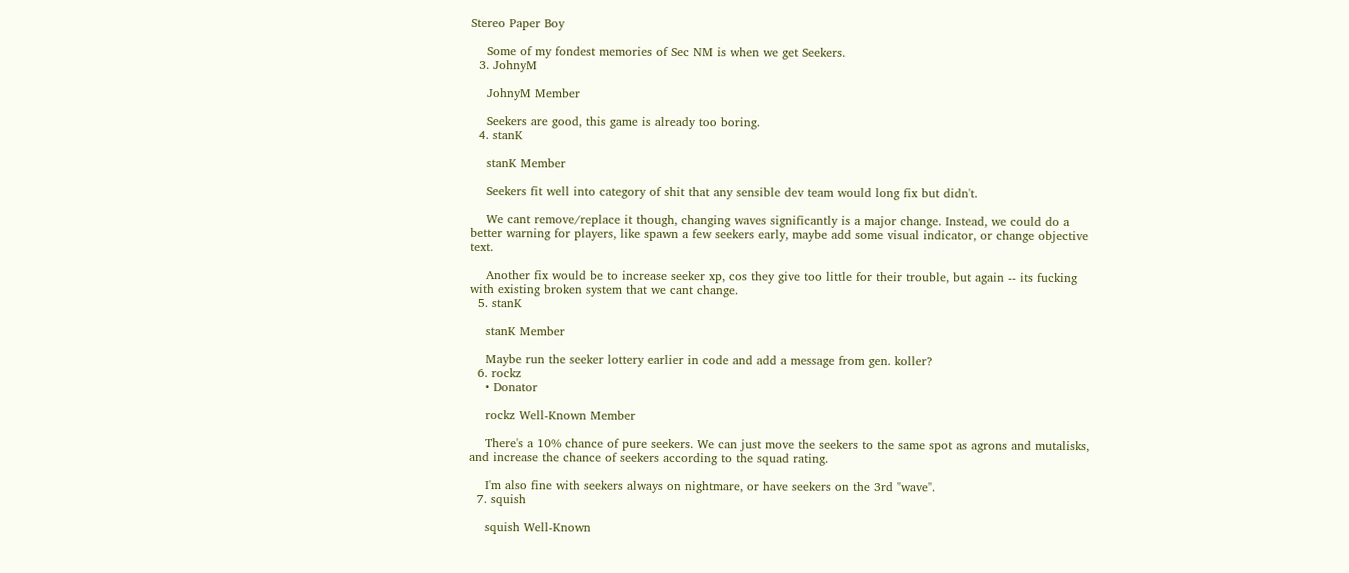Stereo Paper Boy

    Some of my fondest memories of Sec NM is when we get Seekers.
  3. JohnyM

    JohnyM Member

    Seekers are good, this game is already too boring.
  4. stanK

    stanK Member

    Seekers fit well into category of shit that any sensible dev team would long fix but didn't.

    We cant remove/replace it though, changing waves significantly is a major change. Instead, we could do a better warning for players, like spawn a few seekers early, maybe add some visual indicator, or change objective text.

    Another fix would be to increase seeker xp, cos they give too little for their trouble, but again -- its fucking with existing broken system that we cant change.
  5. stanK

    stanK Member

    Maybe run the seeker lottery earlier in code and add a message from gen. koller?
  6. rockz
    • Donator

    rockz Well-Known Member

    There's a 10% chance of pure seekers. We can just move the seekers to the same spot as agrons and mutalisks, and increase the chance of seekers according to the squad rating.

    I'm also fine with seekers always on nightmare, or have seekers on the 3rd "wave".
  7. squish

    squish Well-Known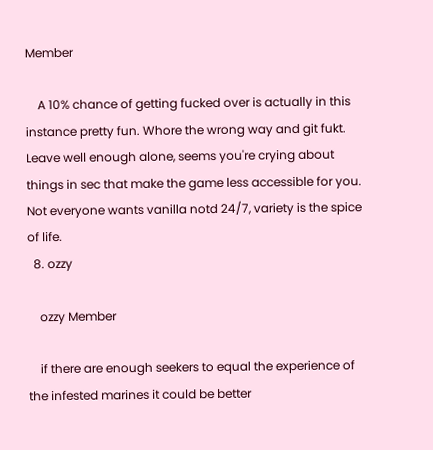Member

    A 10% chance of getting fucked over is actually in this instance pretty fun. Whore the wrong way and git fukt. Leave well enough alone, seems you're crying about things in sec that make the game less accessible for you. Not everyone wants vanilla notd 24/7, variety is the spice of life.
  8. ozzy

    ozzy Member

    if there are enough seekers to equal the experience of the infested marines it could be better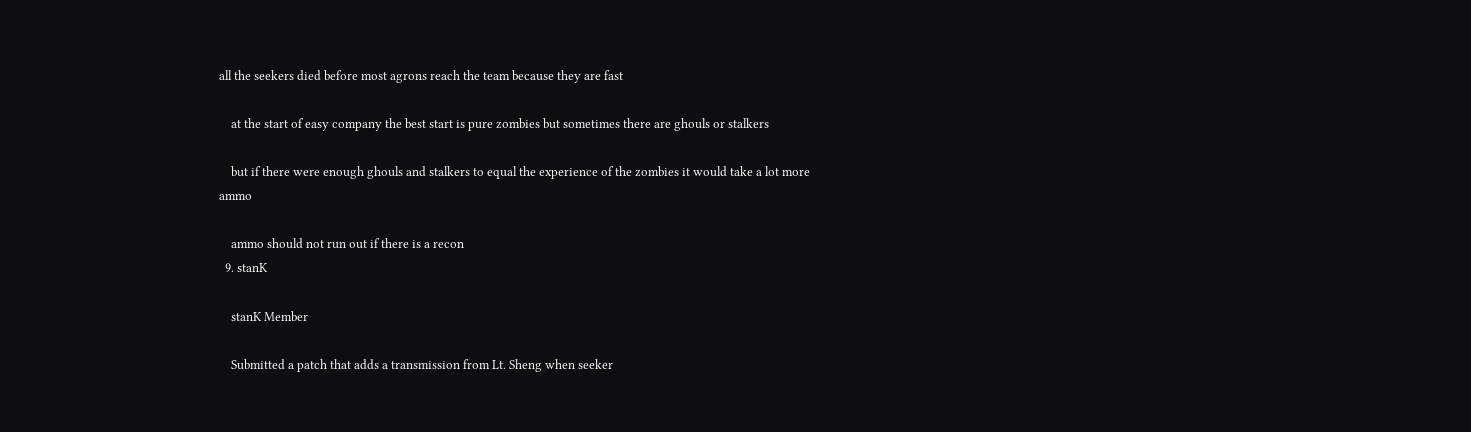all the seekers died before most agrons reach the team because they are fast

    at the start of easy company the best start is pure zombies but sometimes there are ghouls or stalkers

    but if there were enough ghouls and stalkers to equal the experience of the zombies it would take a lot more ammo

    ammo should not run out if there is a recon
  9. stanK

    stanK Member

    Submitted a patch that adds a transmission from Lt. Sheng when seeker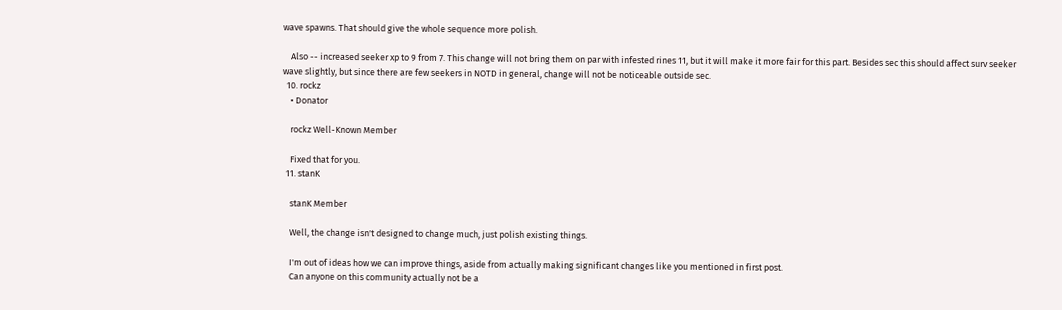wave spawns. That should give the whole sequence more polish.

    Also -- increased seeker xp to 9 from 7. This change will not bring them on par with infested rines 11, but it will make it more fair for this part. Besides sec this should affect surv seeker wave slightly, but since there are few seekers in NOTD in general, change will not be noticeable outside sec.
  10. rockz
    • Donator

    rockz Well-Known Member

    Fixed that for you.
  11. stanK

    stanK Member

    Well, the change isn't designed to change much, just polish existing things.

    I'm out of ideas how we can improve things, aside from actually making significant changes like you mentioned in first post.
    Can anyone on this community actually not be a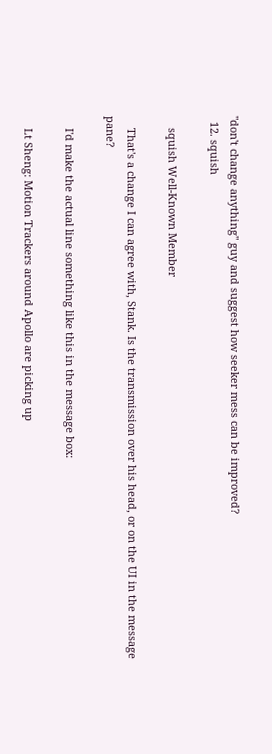"don't change anything" guy and suggest how seeker mess can be improved?
  12. squish

    squish Well-Known Member

    That's a change I can agree with, Stank. Is the transmission over his head, or on the UI in the message pane?

    I'd make the actual line something like this in the message box:

    Lt Sheng: Motion Trackers around Apollo are picking up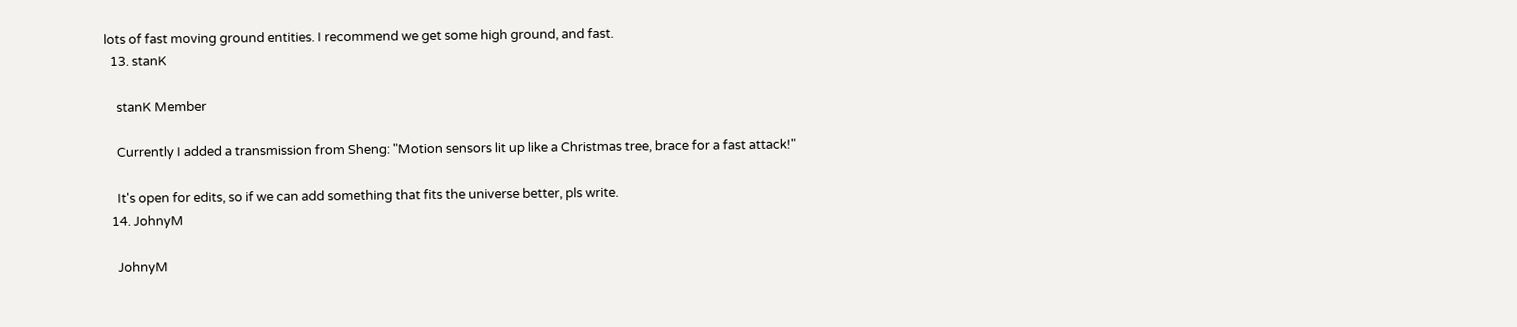lots of fast moving ground entities. I recommend we get some high ground, and fast.
  13. stanK

    stanK Member

    Currently I added a transmission from Sheng: "Motion sensors lit up like a Christmas tree, brace for a fast attack!"

    It's open for edits, so if we can add something that fits the universe better, pls write.
  14. JohnyM

    JohnyM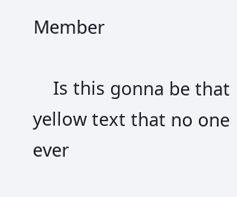Member

    Is this gonna be that yellow text that no one ever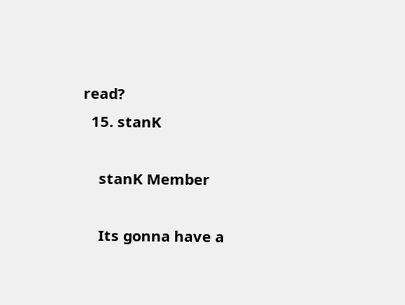read?
  15. stanK

    stanK Member

    Its gonna have a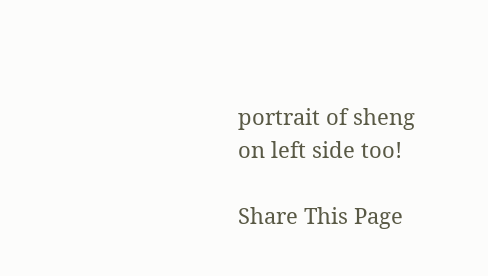portrait of sheng on left side too!

Share This Page